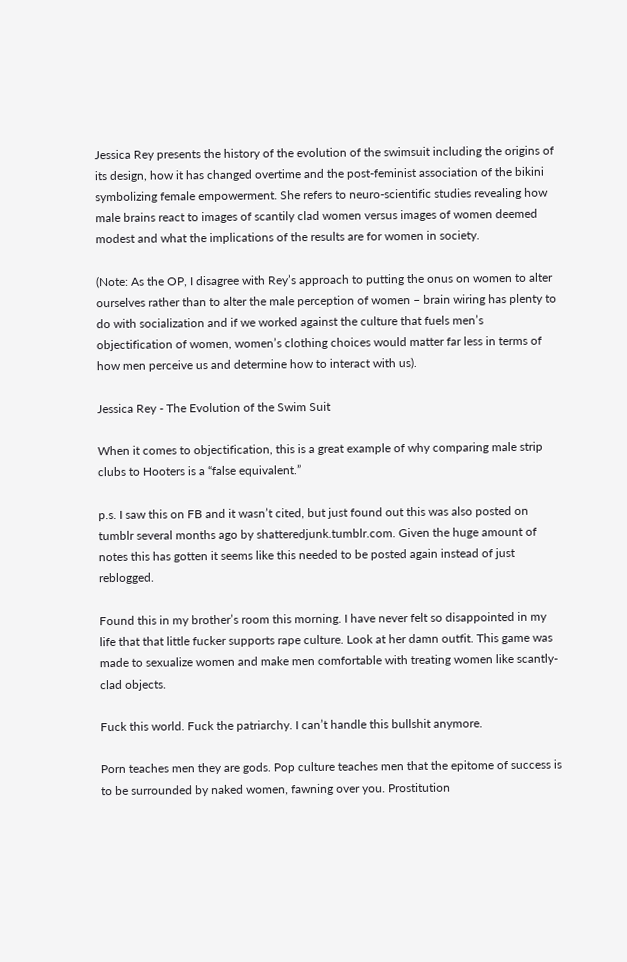Jessica Rey presents the history of the evolution of the swimsuit including the origins of its design, how it has changed overtime and the post-feminist association of the bikini symbolizing female empowerment. She refers to neuro-scientific studies revealing how male brains react to images of scantily clad women versus images of women deemed modest and what the implications of the results are for women in society.

(Note: As the OP, I disagree with Rey’s approach to putting the onus on women to alter ourselves rather than to alter the male perception of women – brain wiring has plenty to do with socialization and if we worked against the culture that fuels men’s objectification of women, women’s clothing choices would matter far less in terms of how men perceive us and determine how to interact with us).

Jessica Rey - The Evolution of the Swim Suit

When it comes to objectification, this is a great example of why comparing male strip clubs to Hooters is a “false equivalent.”

p.s. I saw this on FB and it wasn’t cited, but just found out this was also posted on tumblr several months ago by shatteredjunk.tumblr.com. Given the huge amount of notes this has gotten it seems like this needed to be posted again instead of just reblogged.

Found this in my brother’s room this morning. I have never felt so disappointed in my life that that little fucker supports rape culture. Look at her damn outfit. This game was made to sexualize women and make men comfortable with treating women like scantly-clad objects.

Fuck this world. Fuck the patriarchy. I can’t handle this bullshit anymore.

Porn teaches men they are gods. Pop culture teaches men that the epitome of success is to be surrounded by naked women, fawning over you. Prostitution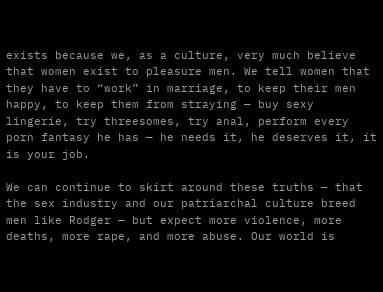exists because we, as a culture, very much believe that women exist to pleasure men. We tell women that they have to “work” in marriage, to keep their men happy, to keep them from straying — buy sexy lingerie, try threesomes, try anal, perform every porn fantasy he has — he needs it, he deserves it, it is your job.

We can continue to skirt around these truths — that the sex industry and our patriarchal culture breed men like Rodger — but expect more violence, more deaths, more rape, and more abuse. Our world is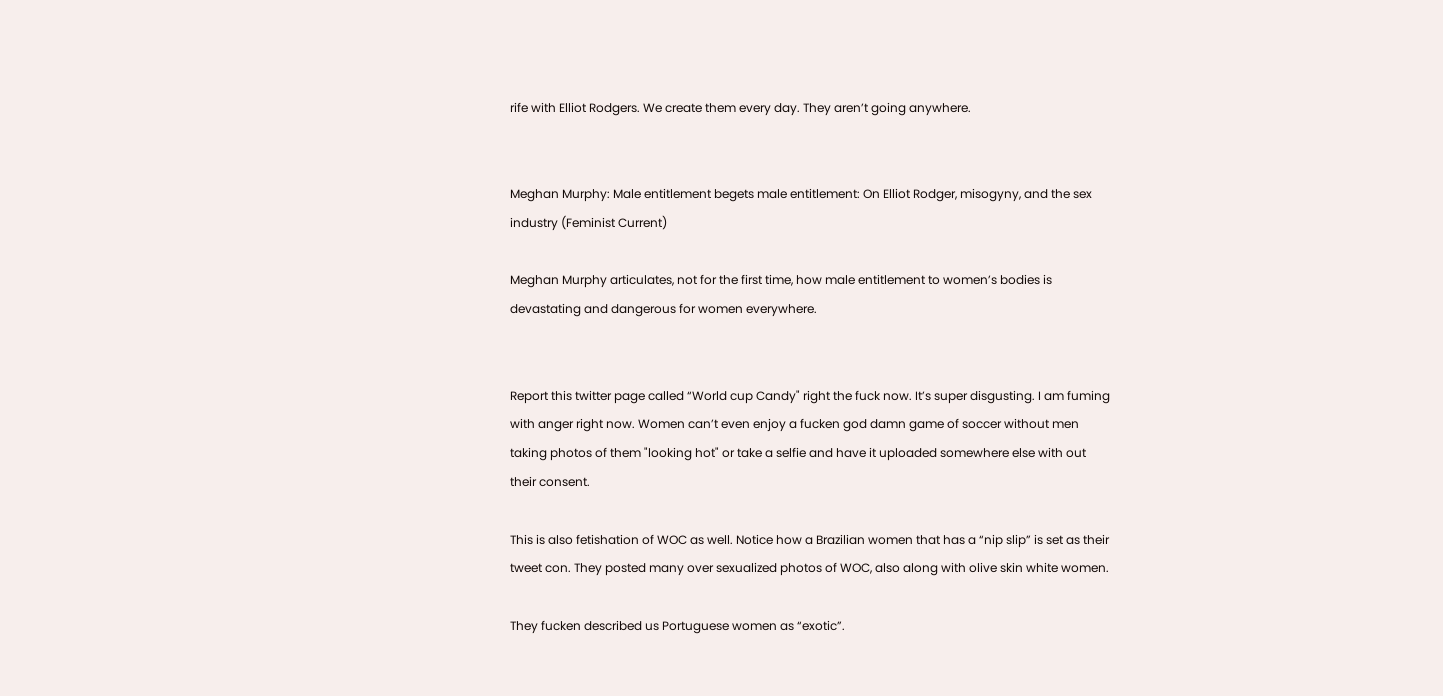rife with Elliot Rodgers. We create them every day. They aren’t going anywhere.


Meghan Murphy: Male entitlement begets male entitlement: On Elliot Rodger, misogyny, and the sex industry (Feminist Current)

Meghan Murphy articulates, not for the first time, how male entitlement to women’s bodies is devastating and dangerous for women everywhere.


Report this twitter page called “World cup Candy" right the fuck now. It’s super disgusting. I am fuming with anger right now. Women can’t even enjoy a fucken god damn game of soccer without men taking photos of them "looking hot" or take a selfie and have it uploaded somewhere else with out their consent.

This is also fetishation of WOC as well. Notice how a Brazilian women that has a “nip slip” is set as their tweet con. They posted many over sexualized photos of WOC, also along with olive skin white women.

They fucken described us Portuguese women as “exotic”.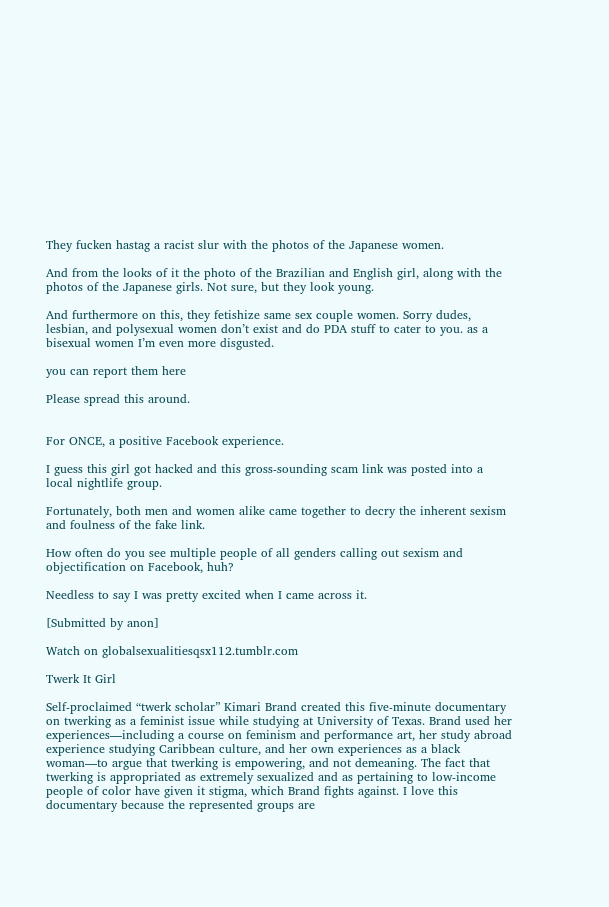They fucken hastag a racist slur with the photos of the Japanese women.

And from the looks of it the photo of the Brazilian and English girl, along with the photos of the Japanese girls. Not sure, but they look young.

And furthermore on this, they fetishize same sex couple women. Sorry dudes, lesbian, and polysexual women don’t exist and do PDA stuff to cater to you. as a bisexual women I’m even more disgusted.

you can report them here

Please spread this around.


For ONCE, a positive Facebook experience.

I guess this girl got hacked and this gross-sounding scam link was posted into a local nightlife group.

Fortunately, both men and women alike came together to decry the inherent sexism and foulness of the fake link.

How often do you see multiple people of all genders calling out sexism and objectification on Facebook, huh?

Needless to say I was pretty excited when I came across it.

[Submitted by anon]

Watch on globalsexualitiesqsx112.tumblr.com

Twerk It Girl

Self-proclaimed “twerk scholar” Kimari Brand created this five-minute documentary on twerking as a feminist issue while studying at University of Texas. Brand used her experiences—including a course on feminism and performance art, her study abroad experience studying Caribbean culture, and her own experiences as a black woman—to argue that twerking is empowering, and not demeaning. The fact that twerking is appropriated as extremely sexualized and as pertaining to low-income people of color have given it stigma, which Brand fights against. I love this documentary because the represented groups are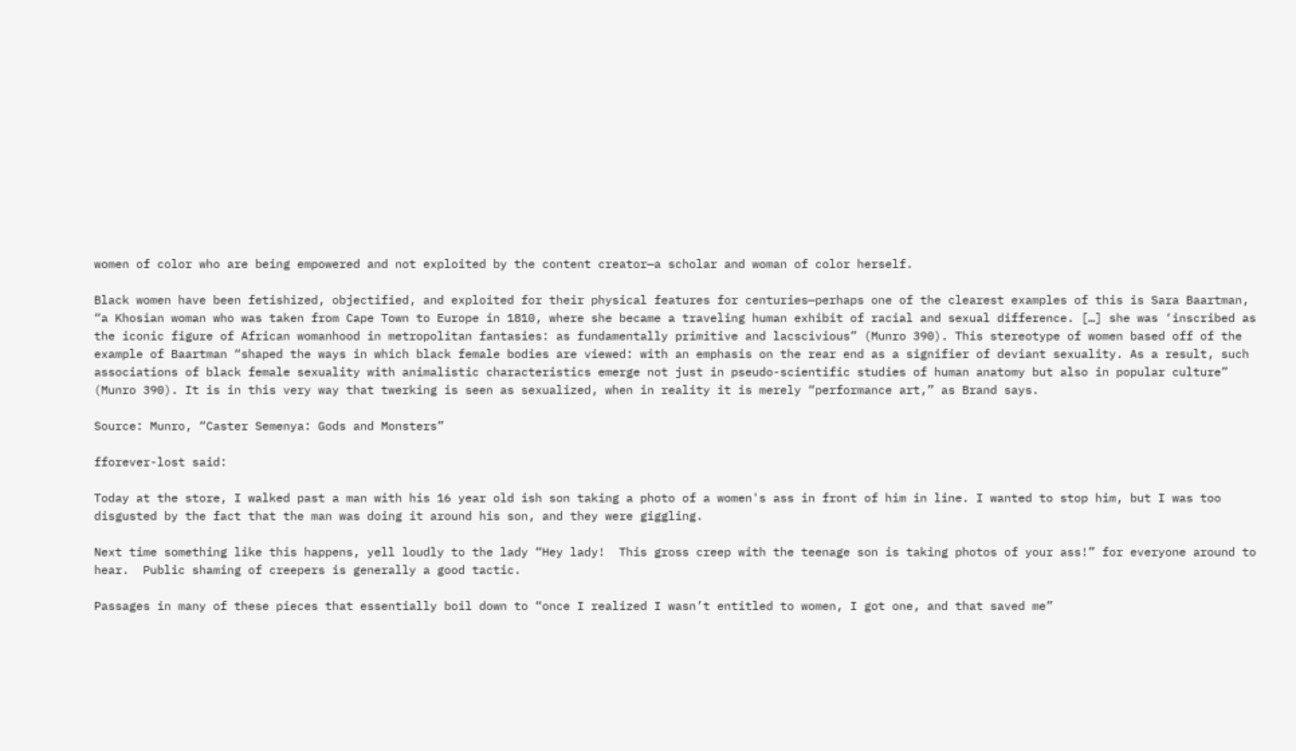women of color who are being empowered and not exploited by the content creator—a scholar and woman of color herself.

Black women have been fetishized, objectified, and exploited for their physical features for centuries—perhaps one of the clearest examples of this is Sara Baartman, “a Khosian woman who was taken from Cape Town to Europe in 1810, where she became a traveling human exhibit of racial and sexual difference. […] she was ‘inscribed as the iconic figure of African womanhood in metropolitan fantasies: as fundamentally primitive and lacscivious” (Munro 390). This stereotype of women based off of the example of Baartman “shaped the ways in which black female bodies are viewed: with an emphasis on the rear end as a signifier of deviant sexuality. As a result, such associations of black female sexuality with animalistic characteristics emerge not just in pseudo-scientific studies of human anatomy but also in popular culture” (Munro 390). It is in this very way that twerking is seen as sexualized, when in reality it is merely “performance art,” as Brand says.

Source: Munro, “Caster Semenya: Gods and Monsters”

fforever-lost said:

Today at the store, I walked past a man with his 16 year old ish son taking a photo of a women's ass in front of him in line. I wanted to stop him, but I was too disgusted by the fact that the man was doing it around his son, and they were giggling.

Next time something like this happens, yell loudly to the lady “Hey lady!  This gross creep with the teenage son is taking photos of your ass!” for everyone around to hear.  Public shaming of creepers is generally a good tactic.

Passages in many of these pieces that essentially boil down to “once I realized I wasn’t entitled to women, I got one, and that saved me”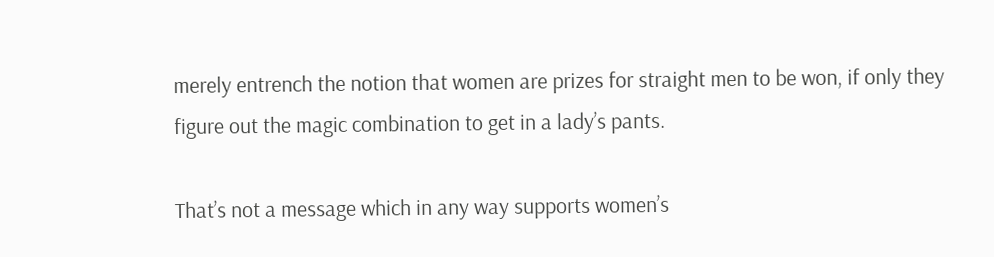merely entrench the notion that women are prizes for straight men to be won, if only they figure out the magic combination to get in a lady’s pants.

That’s not a message which in any way supports women’s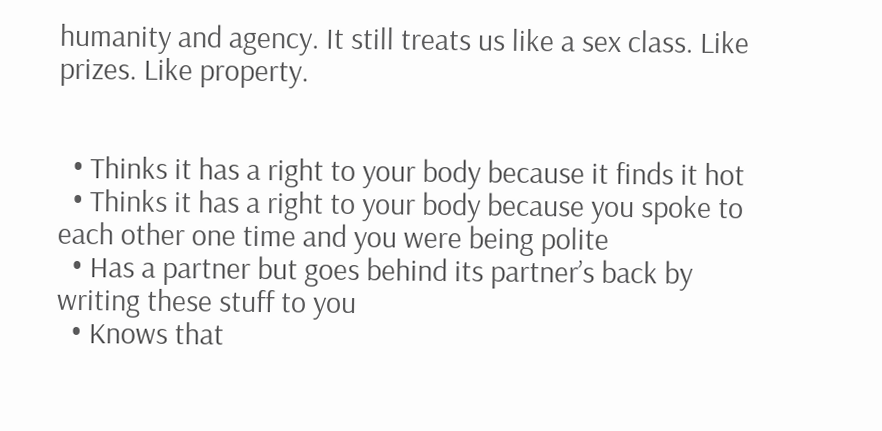humanity and agency. It still treats us like a sex class. Like prizes. Like property.


  • Thinks it has a right to your body because it finds it hot
  • Thinks it has a right to your body because you spoke to each other one time and you were being polite
  • Has a partner but goes behind its partner’s back by writing these stuff to you
  • Knows that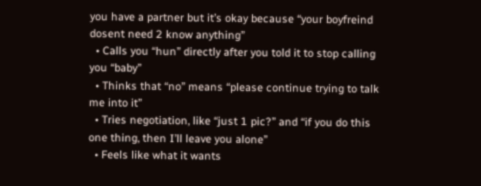you have a partner but it’s okay because “your boyfreind dosent need 2 know anything”
  • Calls you “hun” directly after you told it to stop calling you “baby”
  • Thinks that “no” means “please continue trying to talk me into it”
  • Tries negotiation, like “just 1 pic?” and “if you do this one thing, then I’ll leave you alone”
  • Feels like what it wants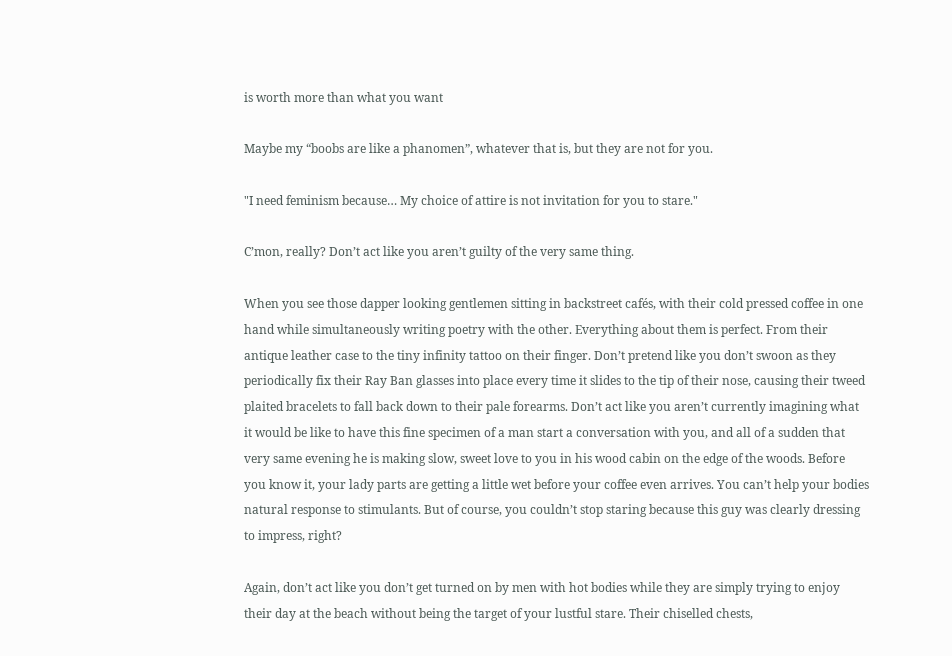is worth more than what you want

Maybe my “boobs are like a phanomen”, whatever that is, but they are not for you.

"I need feminism because… My choice of attire is not invitation for you to stare."

C’mon, really? Don’t act like you aren’t guilty of the very same thing.

When you see those dapper looking gentlemen sitting in backstreet cafés, with their cold pressed coffee in one hand while simultaneously writing poetry with the other. Everything about them is perfect. From their antique leather case to the tiny infinity tattoo on their finger. Don’t pretend like you don’t swoon as they periodically fix their Ray Ban glasses into place every time it slides to the tip of their nose, causing their tweed plaited bracelets to fall back down to their pale forearms. Don’t act like you aren’t currently imagining what it would be like to have this fine specimen of a man start a conversation with you, and all of a sudden that very same evening he is making slow, sweet love to you in his wood cabin on the edge of the woods. Before you know it, your lady parts are getting a little wet before your coffee even arrives. You can’t help your bodies natural response to stimulants. But of course, you couldn’t stop staring because this guy was clearly dressing to impress, right?

Again, don’t act like you don’t get turned on by men with hot bodies while they are simply trying to enjoy their day at the beach without being the target of your lustful stare. Their chiselled chests,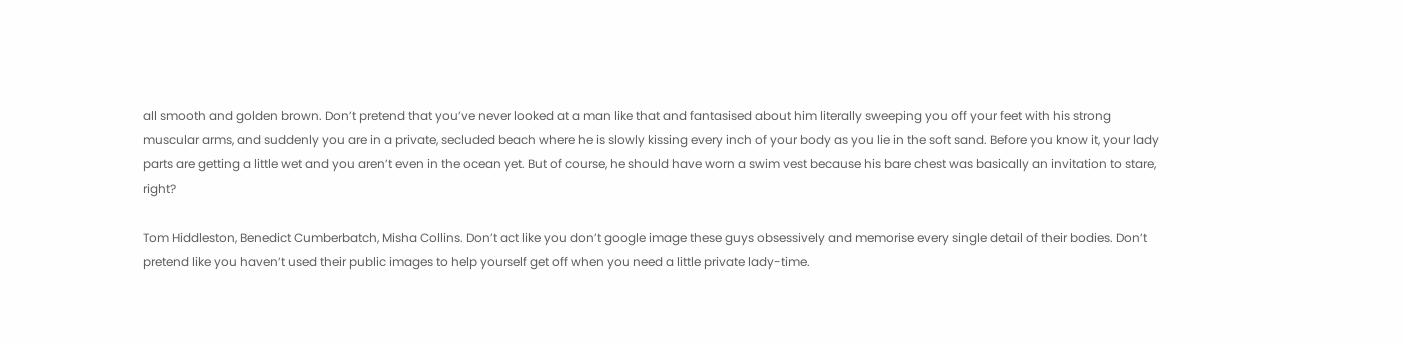all smooth and golden brown. Don’t pretend that you’ve never looked at a man like that and fantasised about him literally sweeping you off your feet with his strong muscular arms, and suddenly you are in a private, secluded beach where he is slowly kissing every inch of your body as you lie in the soft sand. Before you know it, your lady parts are getting a little wet and you aren’t even in the ocean yet. But of course, he should have worn a swim vest because his bare chest was basically an invitation to stare, right?

Tom Hiddleston, Benedict Cumberbatch, Misha Collins. Don’t act like you don’t google image these guys obsessively and memorise every single detail of their bodies. Don’t pretend like you haven’t used their public images to help yourself get off when you need a little private lady-time.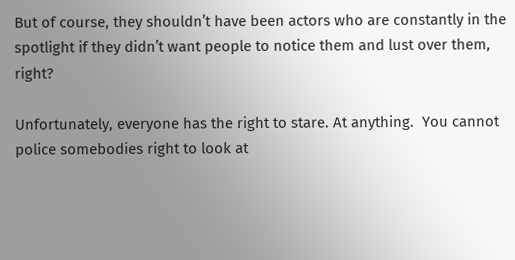But of course, they shouldn’t have been actors who are constantly in the spotlight if they didn’t want people to notice them and lust over them, right?

Unfortunately, everyone has the right to stare. At anything.  You cannot police somebodies right to look at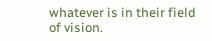whatever is in their field of vision.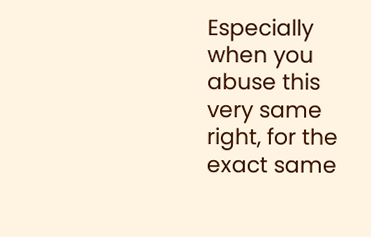Especially when you abuse this very same right, for the exact same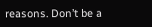reasons. Don’t be a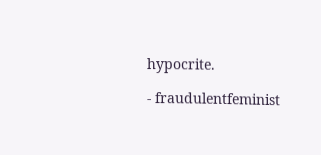hypocrite.

- fraudulentfeminist